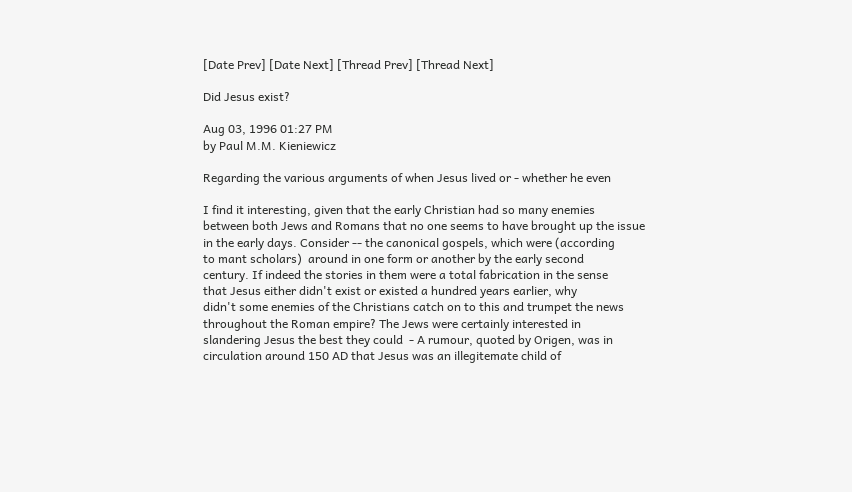[Date Prev] [Date Next] [Thread Prev] [Thread Next]

Did Jesus exist?

Aug 03, 1996 01:27 PM
by Paul M.M. Kieniewicz

Regarding the various arguments of when Jesus lived or - whether he even

I find it interesting, given that the early Christian had so many enemies
between both Jews and Romans that no one seems to have brought up the issue
in the early days. Consider -- the canonical gospels, which were (according
to mant scholars)  around in one form or another by the early second
century. If indeed the stories in them were a total fabrication in the sense
that Jesus either didn't exist or existed a hundred years earlier, why
didn't some enemies of the Christians catch on to this and trumpet the news
throughout the Roman empire? The Jews were certainly interested in
slandering Jesus the best they could  - A rumour, quoted by Origen, was in
circulation around 150 AD that Jesus was an illegitemate child of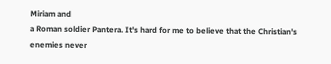Miriam and
a Roman soldier Pantera. It's hard for me to believe that the Christian's
enemies never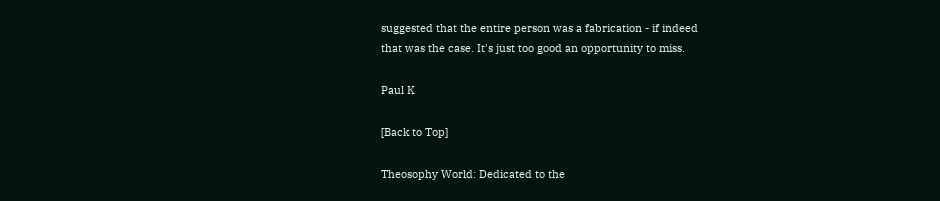suggested that the entire person was a fabrication - if indeed
that was the case. It's just too good an opportunity to miss.

Paul K

[Back to Top]

Theosophy World: Dedicated to the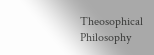Theosophical Philosophy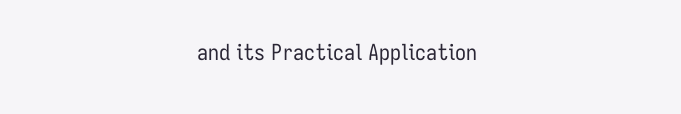and its Practical Application